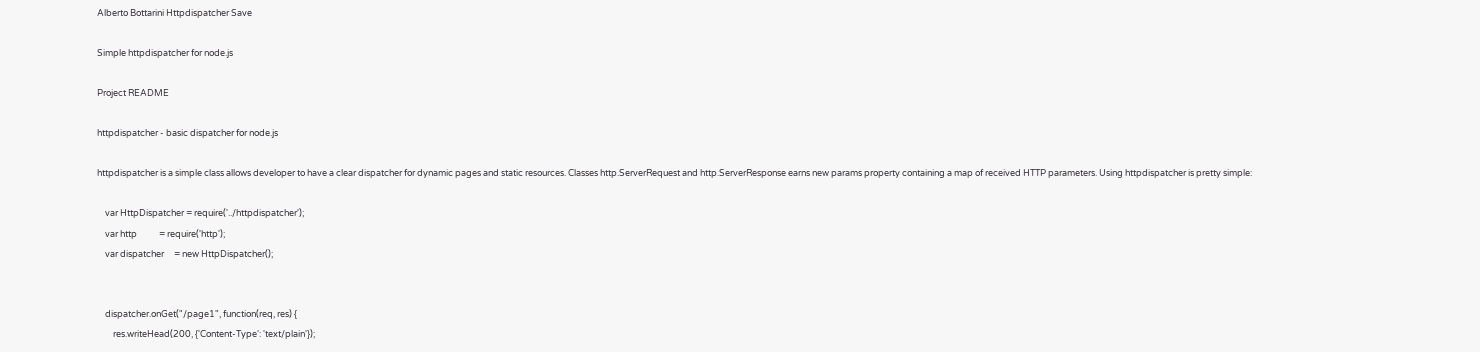Alberto Bottarini Httpdispatcher Save

Simple httpdispatcher for node.js

Project README

httpdispatcher - basic dispatcher for node.js

httpdispatcher is a simple class allows developer to have a clear dispatcher for dynamic pages and static resources. Classes http.ServerRequest and http.ServerResponse earns new params property containing a map of received HTTP parameters. Using httpdispatcher is pretty simple:

    var HttpDispatcher = require('../httpdispatcher');
    var http           = require('http');
    var dispatcher     = new HttpDispatcher();


    dispatcher.onGet("/page1", function(req, res) {
        res.writeHead(200, {'Content-Type': 'text/plain'});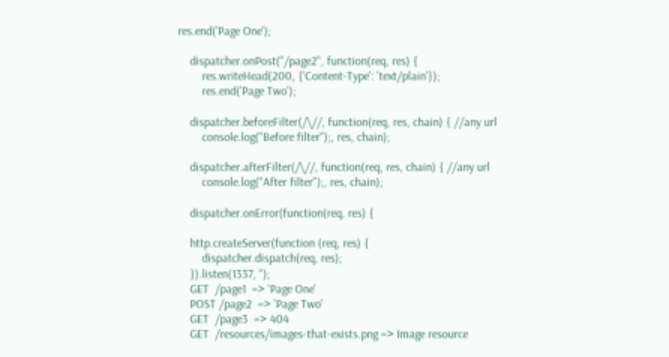res.end('Page One');

    dispatcher.onPost("/page2", function(req, res) {
        res.writeHead(200, {'Content-Type': 'text/plain'});
        res.end('Page Two');

    dispatcher.beforeFilter(/\//, function(req, res, chain) { //any url
        console.log("Before filter");, res, chain);

    dispatcher.afterFilter(/\//, function(req, res, chain) { //any url
        console.log("After filter");, res, chain);

    dispatcher.onError(function(req, res) {

    http.createServer(function (req, res) {
        dispatcher.dispatch(req, res);
    }).listen(1337, '');
    GET  /page1  => 'Page One'
    POST /page2  => 'Page Two'
    GET  /page3  => 404
    GET  /resources/images-that-exists.png => Image resource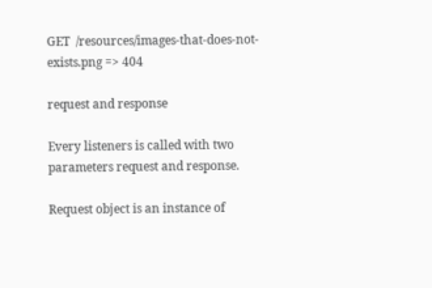GET  /resources/images-that-does-not-exists.png => 404

request and response

Every listeners is called with two parameters request and response.

Request object is an instance of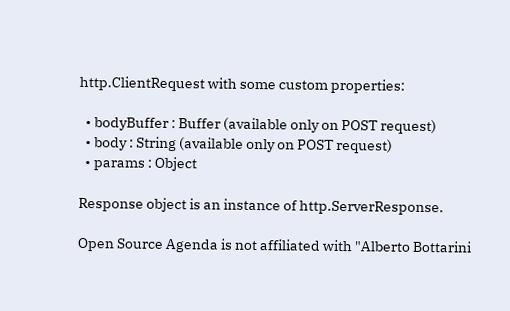http.ClientRequest with some custom properties:

  • bodyBuffer : Buffer (available only on POST request)
  • body : String (available only on POST request)
  • params : Object

Response object is an instance of http.ServerResponse.

Open Source Agenda is not affiliated with "Alberto Bottarini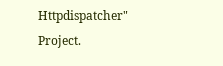Httpdispatcher" Project.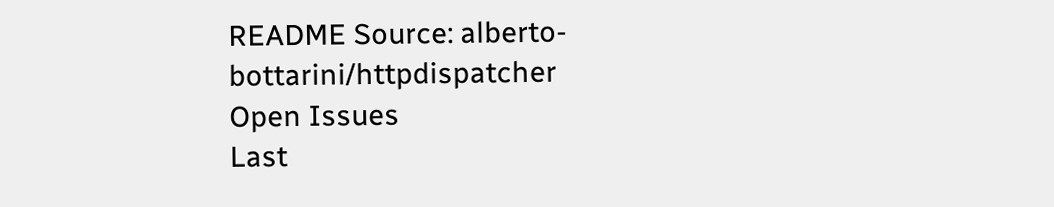README Source: alberto-bottarini/httpdispatcher
Open Issues
Last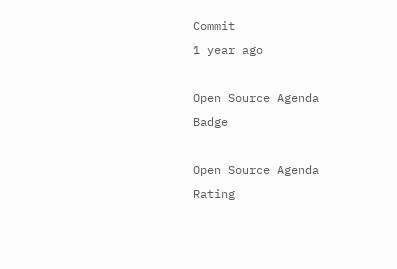Commit
1 year ago

Open Source Agenda Badge

Open Source Agenda Rating